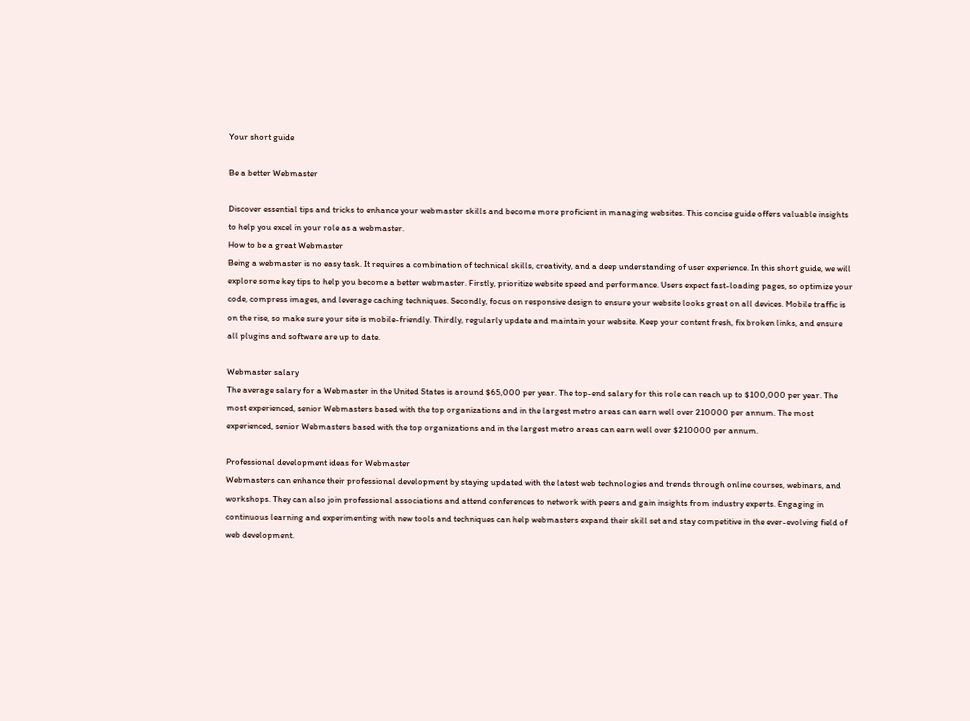Your short guide

Be a better Webmaster

Discover essential tips and tricks to enhance your webmaster skills and become more proficient in managing websites. This concise guide offers valuable insights to help you excel in your role as a webmaster.
How to be a great Webmaster
Being a webmaster is no easy task. It requires a combination of technical skills, creativity, and a deep understanding of user experience. In this short guide, we will explore some key tips to help you become a better webmaster. Firstly, prioritize website speed and performance. Users expect fast-loading pages, so optimize your code, compress images, and leverage caching techniques. Secondly, focus on responsive design to ensure your website looks great on all devices. Mobile traffic is on the rise, so make sure your site is mobile-friendly. Thirdly, regularly update and maintain your website. Keep your content fresh, fix broken links, and ensure all plugins and software are up to date.

Webmaster salary
The average salary for a Webmaster in the United States is around $65,000 per year. The top-end salary for this role can reach up to $100,000 per year. The most experienced, senior Webmasters based with the top organizations and in the largest metro areas can earn well over 210000 per annum. The most experienced, senior Webmasters based with the top organizations and in the largest metro areas can earn well over $210000 per annum.

Professional development ideas for Webmaster
Webmasters can enhance their professional development by staying updated with the latest web technologies and trends through online courses, webinars, and workshops. They can also join professional associations and attend conferences to network with peers and gain insights from industry experts. Engaging in continuous learning and experimenting with new tools and techniques can help webmasters expand their skill set and stay competitive in the ever-evolving field of web development.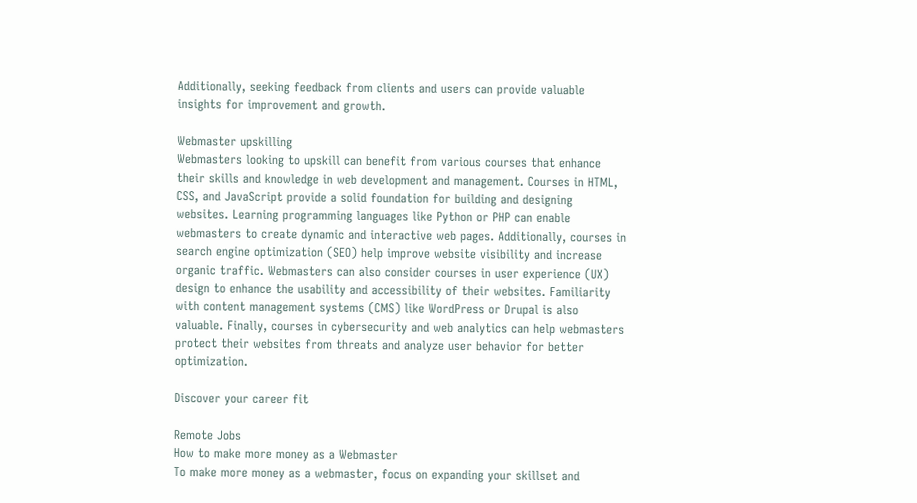Additionally, seeking feedback from clients and users can provide valuable insights for improvement and growth.

Webmaster upskilling
Webmasters looking to upskill can benefit from various courses that enhance their skills and knowledge in web development and management. Courses in HTML, CSS, and JavaScript provide a solid foundation for building and designing websites. Learning programming languages like Python or PHP can enable webmasters to create dynamic and interactive web pages. Additionally, courses in search engine optimization (SEO) help improve website visibility and increase organic traffic. Webmasters can also consider courses in user experience (UX) design to enhance the usability and accessibility of their websites. Familiarity with content management systems (CMS) like WordPress or Drupal is also valuable. Finally, courses in cybersecurity and web analytics can help webmasters protect their websites from threats and analyze user behavior for better optimization.

Discover your career fit

Remote Jobs
How to make more money as a Webmaster
To make more money as a webmaster, focus on expanding your skillset and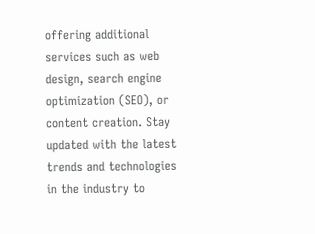offering additional services such as web design, search engine optimization (SEO), or content creation. Stay updated with the latest trends and technologies in the industry to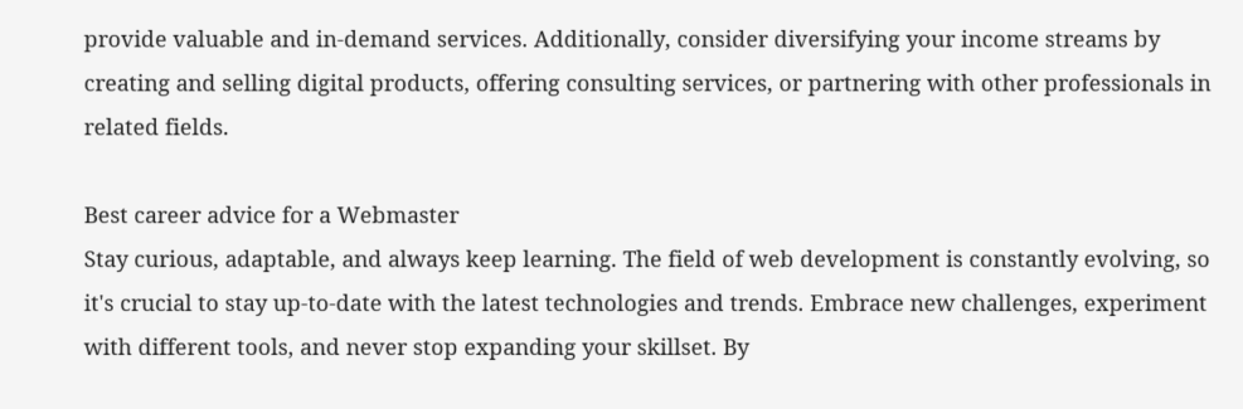provide valuable and in-demand services. Additionally, consider diversifying your income streams by creating and selling digital products, offering consulting services, or partnering with other professionals in related fields.

Best career advice for a Webmaster
Stay curious, adaptable, and always keep learning. The field of web development is constantly evolving, so it's crucial to stay up-to-date with the latest technologies and trends. Embrace new challenges, experiment with different tools, and never stop expanding your skillset. By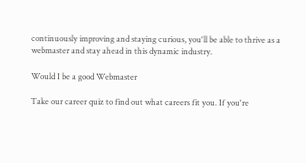continuously improving and staying curious, you'll be able to thrive as a webmaster and stay ahead in this dynamic industry.

Would I be a good Webmaster

Take our career quiz to find out what careers fit you. If you're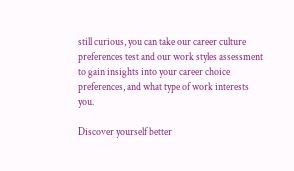still curious, you can take our career culture preferences test and our work styles assessment to gain insights into your career choice preferences, and what type of work interests you.

Discover yourself better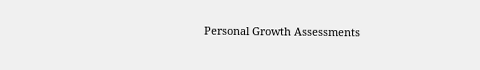Personal Growth Assessments